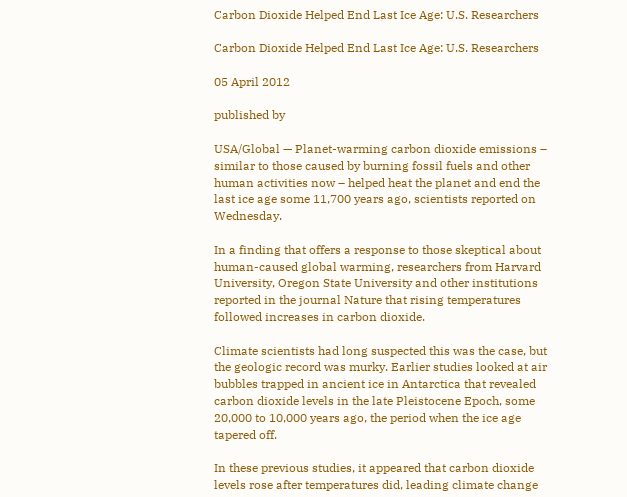Carbon Dioxide Helped End Last Ice Age: U.S. Researchers

Carbon Dioxide Helped End Last Ice Age: U.S. Researchers

05 April 2012

published by

USA/Global — Planet-warming carbon dioxide emissions – similar to those caused by burning fossil fuels and other human activities now – helped heat the planet and end the last ice age some 11,700 years ago, scientists reported on Wednesday.

In a finding that offers a response to those skeptical about human-caused global warming, researchers from Harvard University, Oregon State University and other institutions reported in the journal Nature that rising temperatures followed increases in carbon dioxide.

Climate scientists had long suspected this was the case, but the geologic record was murky. Earlier studies looked at air bubbles trapped in ancient ice in Antarctica that revealed carbon dioxide levels in the late Pleistocene Epoch, some 20,000 to 10,000 years ago, the period when the ice age tapered off.

In these previous studies, it appeared that carbon dioxide levels rose after temperatures did, leading climate change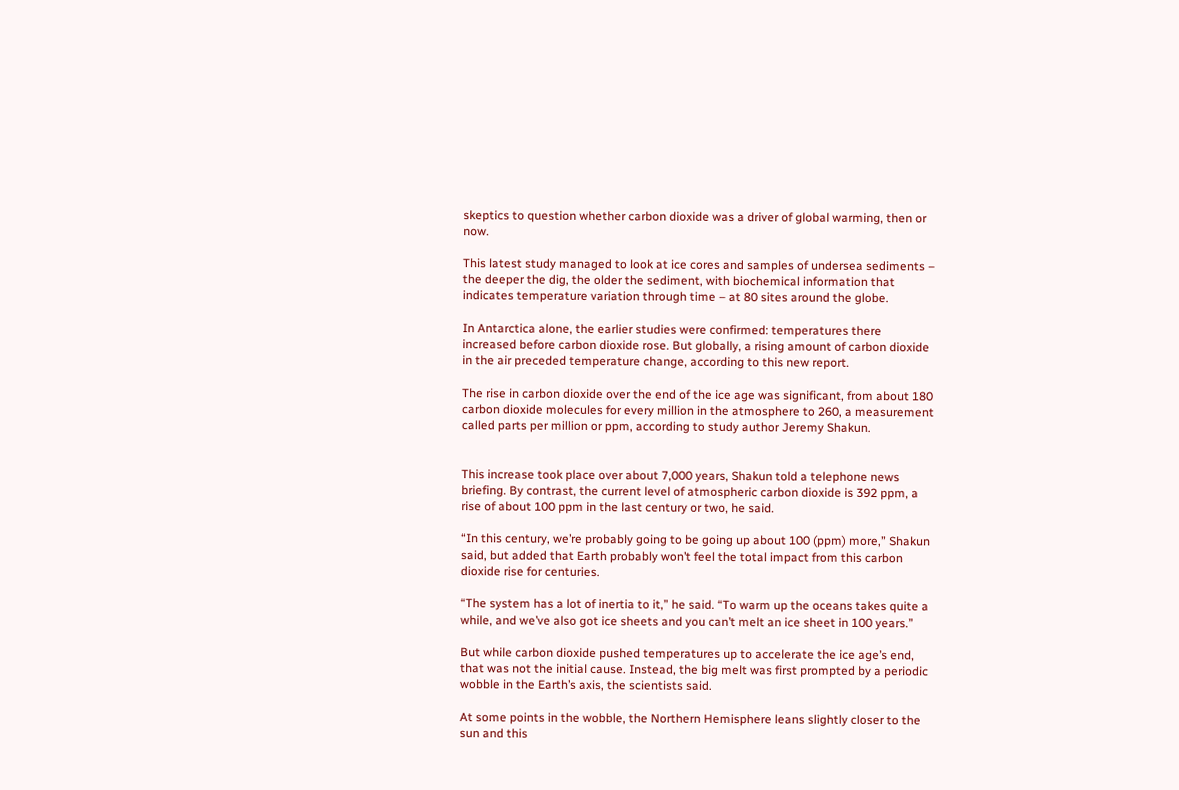skeptics to question whether carbon dioxide was a driver of global warming, then or now.

This latest study managed to look at ice cores and samples of undersea sediments – the deeper the dig, the older the sediment, with biochemical information that indicates temperature variation through time – at 80 sites around the globe.

In Antarctica alone, the earlier studies were confirmed: temperatures there increased before carbon dioxide rose. But globally, a rising amount of carbon dioxide in the air preceded temperature change, according to this new report.

The rise in carbon dioxide over the end of the ice age was significant, from about 180 carbon dioxide molecules for every million in the atmosphere to 260, a measurement called parts per million or ppm, according to study author Jeremy Shakun.


This increase took place over about 7,000 years, Shakun told a telephone news briefing. By contrast, the current level of atmospheric carbon dioxide is 392 ppm, a rise of about 100 ppm in the last century or two, he said.

“In this century, we’re probably going to be going up about 100 (ppm) more,” Shakun said, but added that Earth probably won’t feel the total impact from this carbon dioxide rise for centuries.

“The system has a lot of inertia to it,” he said. “To warm up the oceans takes quite a while, and we’ve also got ice sheets and you can’t melt an ice sheet in 100 years.”

But while carbon dioxide pushed temperatures up to accelerate the ice age’s end, that was not the initial cause. Instead, the big melt was first prompted by a periodic wobble in the Earth’s axis, the scientists said.

At some points in the wobble, the Northern Hemisphere leans slightly closer to the sun and this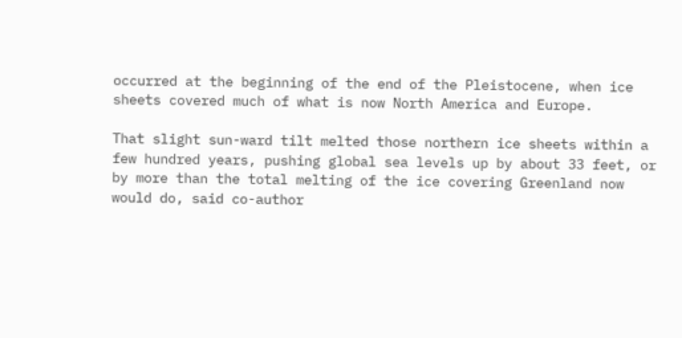occurred at the beginning of the end of the Pleistocene, when ice sheets covered much of what is now North America and Europe.

That slight sun-ward tilt melted those northern ice sheets within a few hundred years, pushing global sea levels up by about 33 feet, or by more than the total melting of the ice covering Greenland now would do, said co-author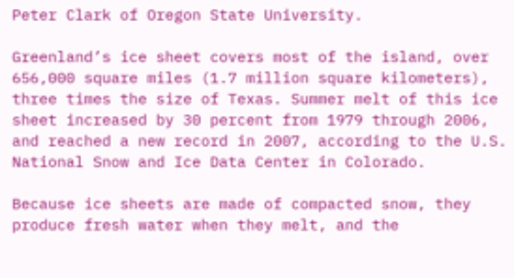Peter Clark of Oregon State University.

Greenland’s ice sheet covers most of the island, over 656,000 square miles (1.7 million square kilometers), three times the size of Texas. Summer melt of this ice sheet increased by 30 percent from 1979 through 2006, and reached a new record in 2007, according to the U.S. National Snow and Ice Data Center in Colorado.

Because ice sheets are made of compacted snow, they produce fresh water when they melt, and the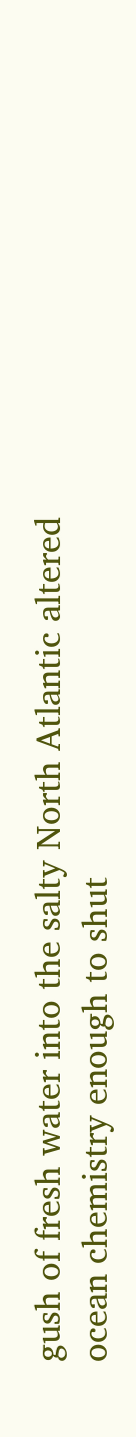gush of fresh water into the salty North Atlantic altered ocean chemistry enough to shut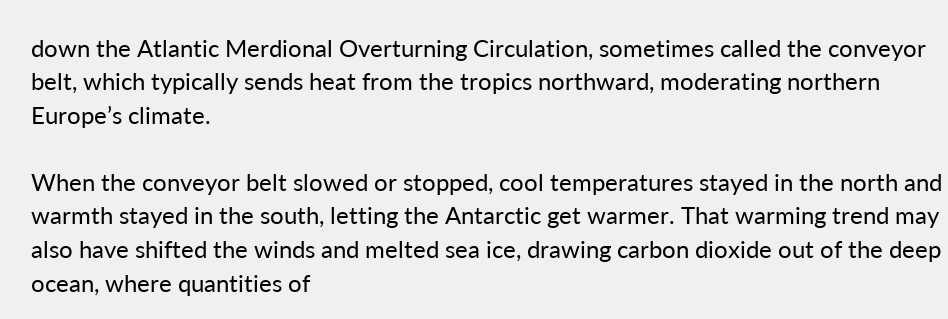down the Atlantic Merdional Overturning Circulation, sometimes called the conveyor belt, which typically sends heat from the tropics northward, moderating northern Europe’s climate.

When the conveyor belt slowed or stopped, cool temperatures stayed in the north and warmth stayed in the south, letting the Antarctic get warmer. That warming trend may also have shifted the winds and melted sea ice, drawing carbon dioxide out of the deep ocean, where quantities of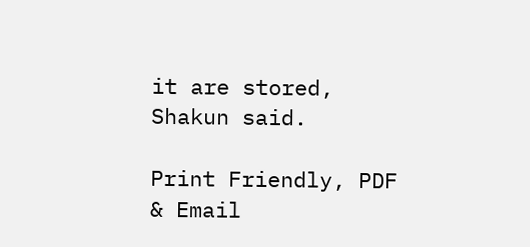it are stored, Shakun said.

Print Friendly, PDF & Email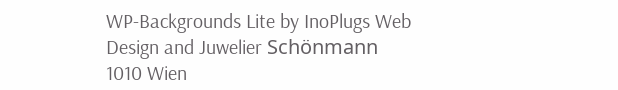WP-Backgrounds Lite by InoPlugs Web Design and Juwelier Schönmann 1010 Wien